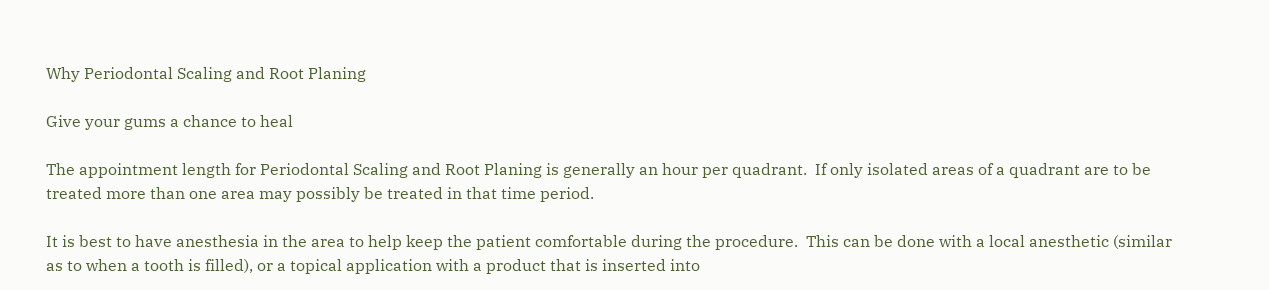Why Periodontal Scaling and Root Planing

Give your gums a chance to heal

The appointment length for Periodontal Scaling and Root Planing is generally an hour per quadrant.  If only isolated areas of a quadrant are to be treated more than one area may possibly be treated in that time period.

It is best to have anesthesia in the area to help keep the patient comfortable during the procedure.  This can be done with a local anesthetic (similar as to when a tooth is filled), or a topical application with a product that is inserted into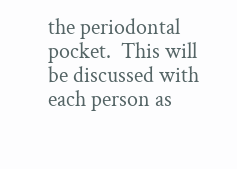the periodontal pocket.  This will be discussed with each person as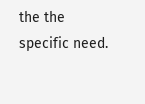the the specific need.